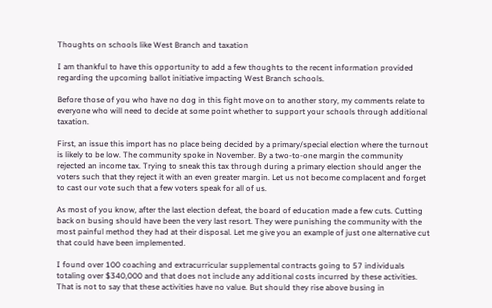Thoughts on schools like West Branch and taxation

I am thankful to have this opportunity to add a few thoughts to the recent information provided regarding the upcoming ballot initiative impacting West Branch schools.

Before those of you who have no dog in this fight move on to another story, my comments relate to everyone who will need to decide at some point whether to support your schools through additional taxation.

First, an issue this import has no place being decided by a primary/special election where the turnout is likely to be low. The community spoke in November. By a two-to-one margin the community rejected an income tax. Trying to sneak this tax through during a primary election should anger the voters such that they reject it with an even greater margin. Let us not become complacent and forget to cast our vote such that a few voters speak for all of us.

As most of you know, after the last election defeat, the board of education made a few cuts. Cutting back on busing should have been the very last resort. They were punishing the community with the most painful method they had at their disposal. Let me give you an example of just one alternative cut that could have been implemented.

I found over 100 coaching and extracurricular supplemental contracts going to 57 individuals totaling over $340,000 and that does not include any additional costs incurred by these activities. That is not to say that these activities have no value. But should they rise above busing in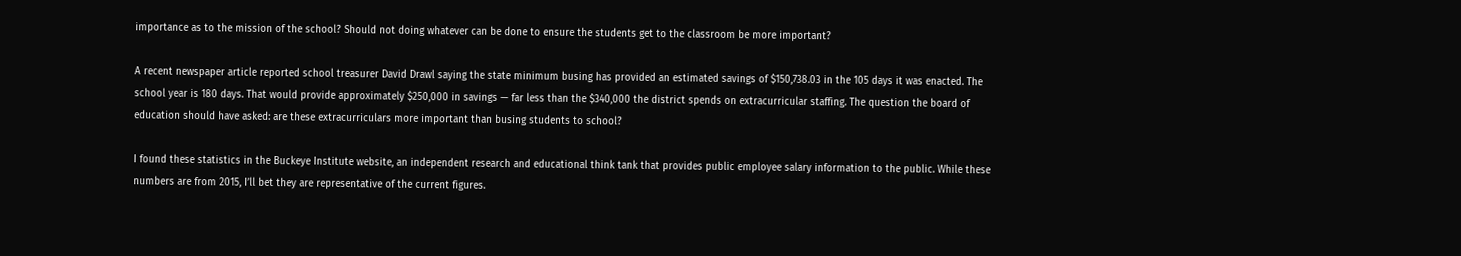importance as to the mission of the school? Should not doing whatever can be done to ensure the students get to the classroom be more important?

A recent newspaper article reported school treasurer David Drawl saying the state minimum busing has provided an estimated savings of $150,738.03 in the 105 days it was enacted. The school year is 180 days. That would provide approximately $250,000 in savings — far less than the $340,000 the district spends on extracurricular staffing. The question the board of education should have asked: are these extracurriculars more important than busing students to school?

I found these statistics in the Buckeye Institute website, an independent research and educational think tank that provides public employee salary information to the public. While these numbers are from 2015, I’ll bet they are representative of the current figures.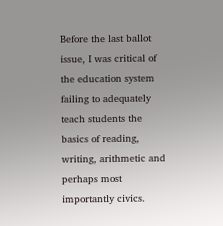Before the last ballot issue, I was critical of the education system failing to adequately teach students the basics of reading, writing, arithmetic and perhaps most importantly civics.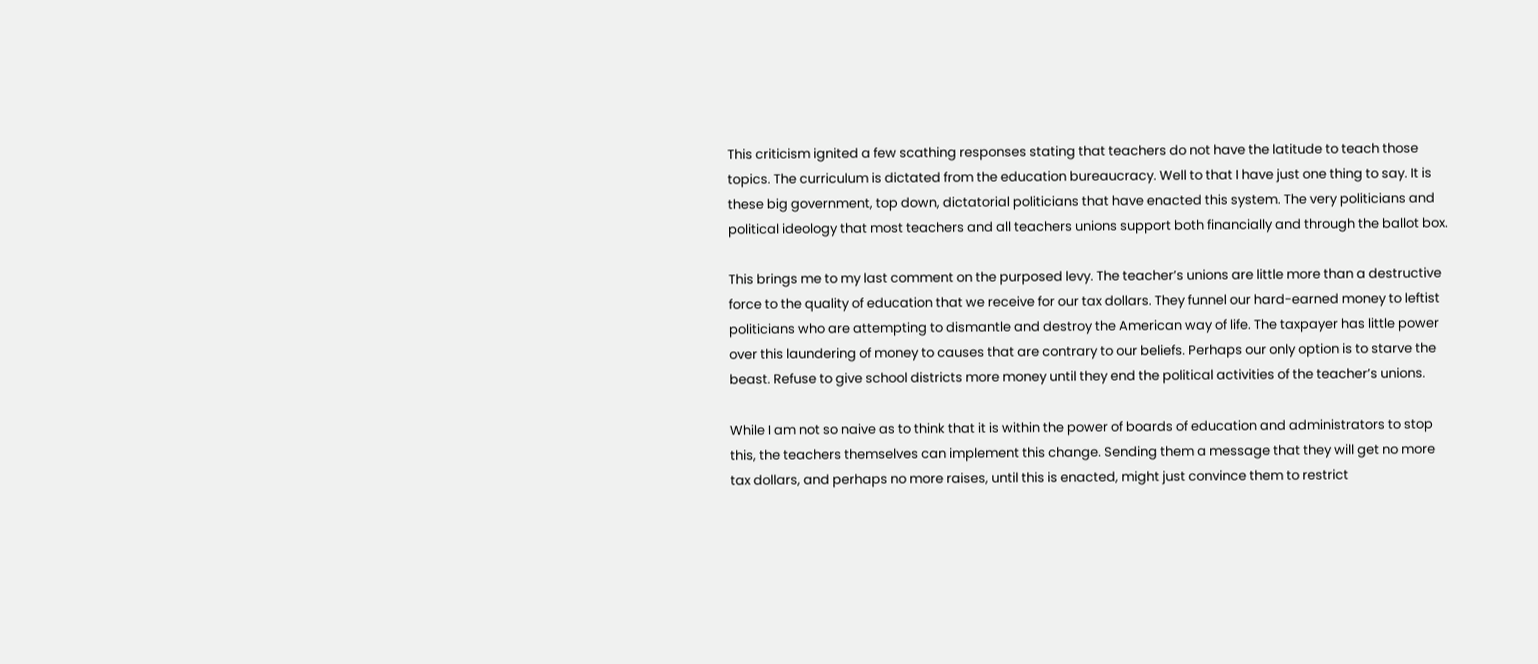This criticism ignited a few scathing responses stating that teachers do not have the latitude to teach those topics. The curriculum is dictated from the education bureaucracy. Well to that I have just one thing to say. It is these big government, top down, dictatorial politicians that have enacted this system. The very politicians and political ideology that most teachers and all teachers unions support both financially and through the ballot box.

This brings me to my last comment on the purposed levy. The teacher’s unions are little more than a destructive force to the quality of education that we receive for our tax dollars. They funnel our hard-earned money to leftist politicians who are attempting to dismantle and destroy the American way of life. The taxpayer has little power over this laundering of money to causes that are contrary to our beliefs. Perhaps our only option is to starve the beast. Refuse to give school districts more money until they end the political activities of the teacher’s unions.

While I am not so naive as to think that it is within the power of boards of education and administrators to stop this, the teachers themselves can implement this change. Sending them a message that they will get no more tax dollars, and perhaps no more raises, until this is enacted, might just convince them to restrict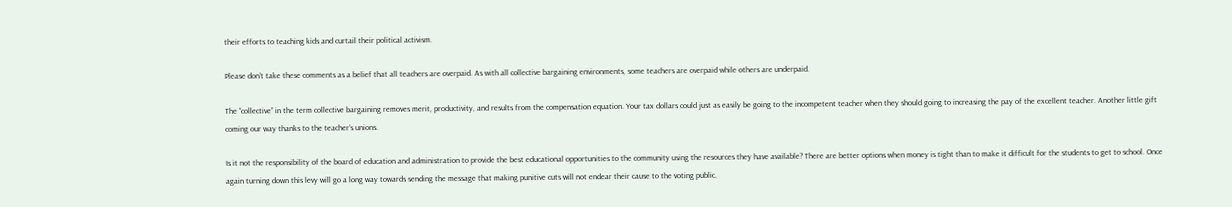their efforts to teaching kids and curtail their political activism.

Please don’t take these comments as a belief that all teachers are overpaid. As with all collective bargaining environments, some teachers are overpaid while others are underpaid.

The “collective” in the term collective bargaining removes merit, productivity, and results from the compensation equation. Your tax dollars could just as easily be going to the incompetent teacher when they should going to increasing the pay of the excellent teacher. Another little gift coming our way thanks to the teacher’s unions.

Is it not the responsibility of the board of education and administration to provide the best educational opportunities to the community using the resources they have available? There are better options when money is tight than to make it difficult for the students to get to school. Once again turning down this levy will go a long way towards sending the message that making punitive cuts will not endear their cause to the voting public.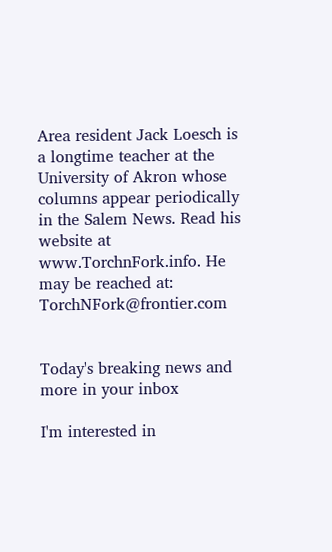Area resident Jack Loesch is a longtime teacher at the University of Akron whose columns appear periodically in the Salem News. Read his website at www.TorchnFork.info. He may be reached at: TorchNFork@frontier.com


Today's breaking news and more in your inbox

I'm interested in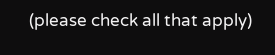(please check all that apply)